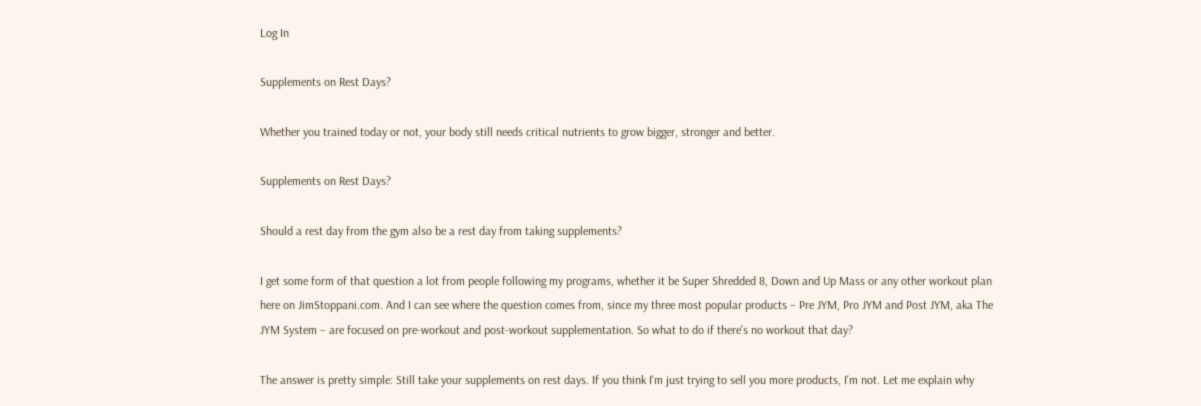Log In

Supplements on Rest Days?

Whether you trained today or not, your body still needs critical nutrients to grow bigger, stronger and better.

Supplements on Rest Days?

Should a rest day from the gym also be a rest day from taking supplements?

I get some form of that question a lot from people following my programs, whether it be Super Shredded 8, Down and Up Mass or any other workout plan here on JimStoppani.com. And I can see where the question comes from, since my three most popular products – Pre JYM, Pro JYM and Post JYM, aka The JYM System – are focused on pre-workout and post-workout supplementation. So what to do if there's no workout that day?

The answer is pretty simple: Still take your supplements on rest days. If you think I'm just trying to sell you more products, I'm not. Let me explain why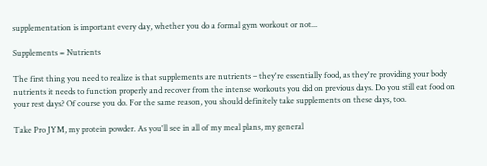supplementation is important every day, whether you do a formal gym workout or not...

Supplements = Nutrients

The first thing you need to realize is that supplements are nutrients – they're essentially food, as they're providing your body nutrients it needs to function properly and recover from the intense workouts you did on previous days. Do you still eat food on your rest days? Of course you do. For the same reason, you should definitely take supplements on these days, too.

Take Pro JYM, my protein powder. As you'll see in all of my meal plans, my general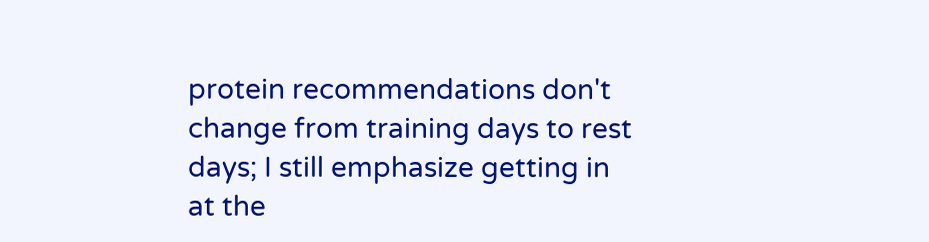protein recommendations don't change from training days to rest days; I still emphasize getting in at the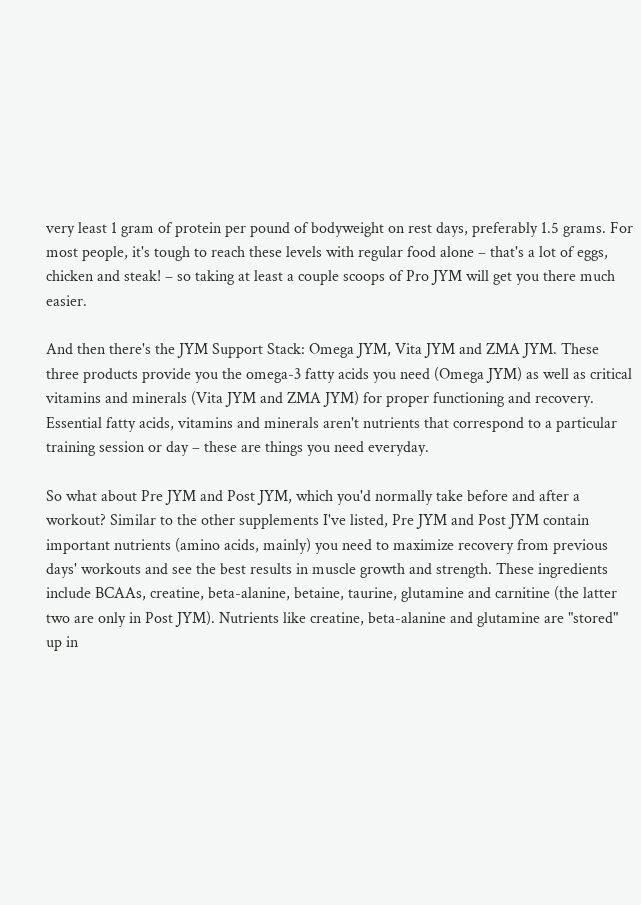very least 1 gram of protein per pound of bodyweight on rest days, preferably 1.5 grams. For most people, it's tough to reach these levels with regular food alone – that's a lot of eggs, chicken and steak! – so taking at least a couple scoops of Pro JYM will get you there much easier.

And then there's the JYM Support Stack: Omega JYM, Vita JYM and ZMA JYM. These three products provide you the omega-3 fatty acids you need (Omega JYM) as well as critical vitamins and minerals (Vita JYM and ZMA JYM) for proper functioning and recovery. Essential fatty acids, vitamins and minerals aren't nutrients that correspond to a particular training session or day – these are things you need everyday.

So what about Pre JYM and Post JYM, which you'd normally take before and after a workout? Similar to the other supplements I've listed, Pre JYM and Post JYM contain important nutrients (amino acids, mainly) you need to maximize recovery from previous days' workouts and see the best results in muscle growth and strength. These ingredients include BCAAs, creatine, beta-alanine, betaine, taurine, glutamine and carnitine (the latter two are only in Post JYM). Nutrients like creatine, beta-alanine and glutamine are "stored" up in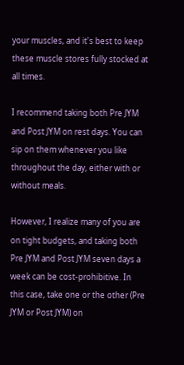your muscles, and it's best to keep these muscle stores fully stocked at all times.

I recommend taking both Pre JYM and Post JYM on rest days. You can sip on them whenever you like throughout the day, either with or without meals.

However, I realize many of you are on tight budgets, and taking both Pre JYM and Post JYM seven days a week can be cost-prohibitive. In this case, take one or the other (Pre JYM or Post JYM) on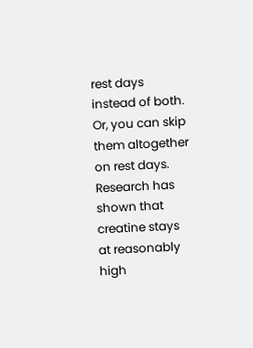rest days instead of both. Or, you can skip them altogether on rest days. Research has shown that creatine stays at reasonably high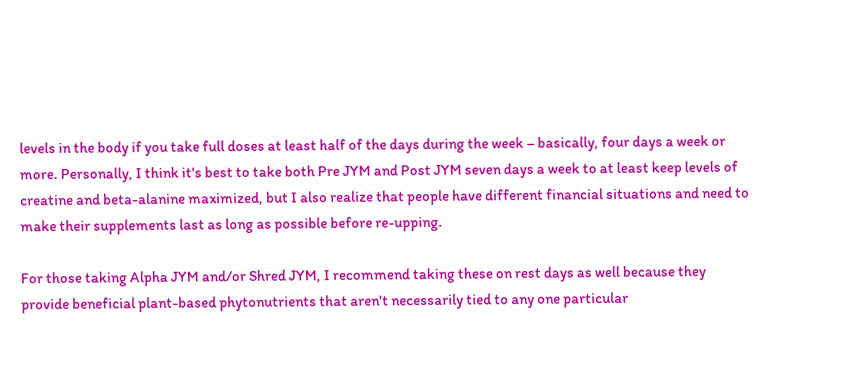levels in the body if you take full doses at least half of the days during the week – basically, four days a week or more. Personally, I think it's best to take both Pre JYM and Post JYM seven days a week to at least keep levels of creatine and beta-alanine maximized, but I also realize that people have different financial situations and need to make their supplements last as long as possible before re-upping.

For those taking Alpha JYM and/or Shred JYM, I recommend taking these on rest days as well because they provide beneficial plant-based phytonutrients that aren't necessarily tied to any one particular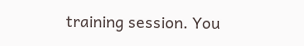training session. You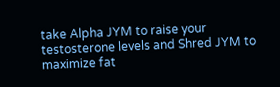take Alpha JYM to raise your testosterone levels and Shred JYM to maximize fat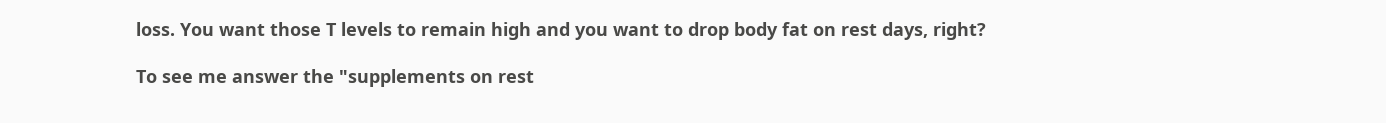loss. You want those T levels to remain high and you want to drop body fat on rest days, right?

To see me answer the "supplements on rest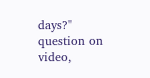days?" question on video,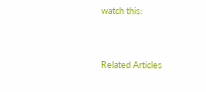watch this:


Related Articles